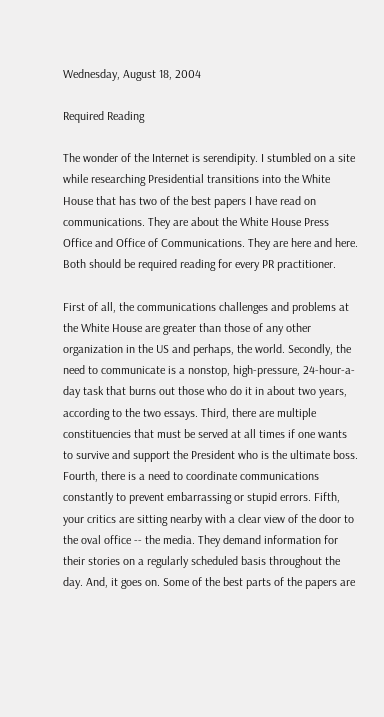Wednesday, August 18, 2004

Required Reading

The wonder of the Internet is serendipity. I stumbled on a site while researching Presidential transitions into the White House that has two of the best papers I have read on communications. They are about the White House Press Office and Office of Communications. They are here and here. Both should be required reading for every PR practitioner.

First of all, the communications challenges and problems at the White House are greater than those of any other organization in the US and perhaps, the world. Secondly, the need to communicate is a nonstop, high-pressure, 24-hour-a-day task that burns out those who do it in about two years, according to the two essays. Third, there are multiple constituencies that must be served at all times if one wants to survive and support the President who is the ultimate boss. Fourth, there is a need to coordinate communications constantly to prevent embarrassing or stupid errors. Fifth, your critics are sitting nearby with a clear view of the door to the oval office -- the media. They demand information for their stories on a regularly scheduled basis throughout the day. And, it goes on. Some of the best parts of the papers are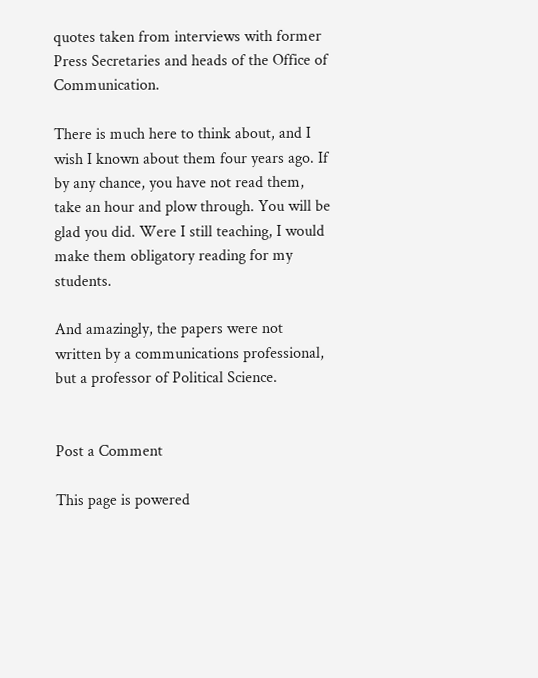quotes taken from interviews with former Press Secretaries and heads of the Office of Communication.

There is much here to think about, and I wish I known about them four years ago. If by any chance, you have not read them, take an hour and plow through. You will be glad you did. Were I still teaching, I would make them obligatory reading for my students.

And amazingly, the papers were not written by a communications professional, but a professor of Political Science.


Post a Comment

This page is powered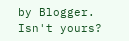by Blogger. Isn't yours?